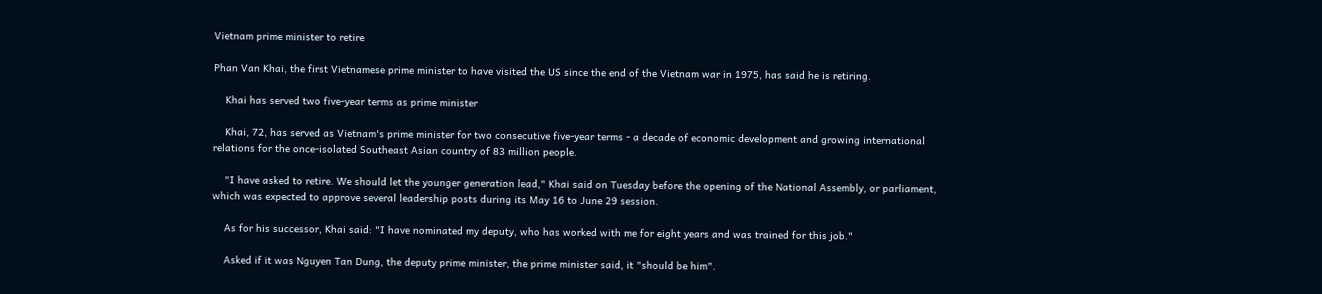Vietnam prime minister to retire

Phan Van Khai, the first Vietnamese prime minister to have visited the US since the end of the Vietnam war in 1975, has said he is retiring.

    Khai has served two five-year terms as prime minister

    Khai, 72, has served as Vietnam's prime minister for two consecutive five-year terms - a decade of economic development and growing international relations for the once-isolated Southeast Asian country of 83 million people.

    "I have asked to retire. We should let the younger generation lead," Khai said on Tuesday before the opening of the National Assembly, or parliament, which was expected to approve several leadership posts during its May 16 to June 29 session.

    As for his successor, Khai said: "I have nominated my deputy, who has worked with me for eight years and was trained for this job."

    Asked if it was Nguyen Tan Dung, the deputy prime minister, the prime minister said, it "should be him".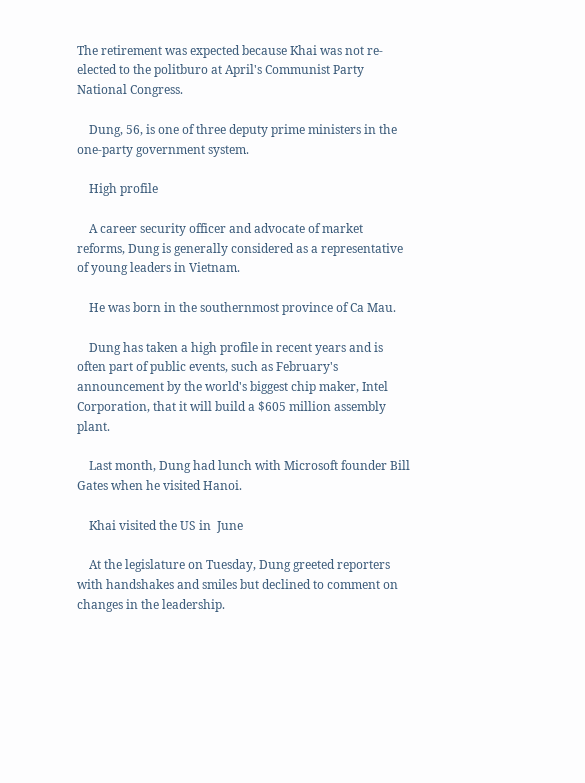The retirement was expected because Khai was not re-elected to the politburo at April's Communist Party National Congress.

    Dung, 56, is one of three deputy prime ministers in the one-party government system.

    High profile

    A career security officer and advocate of market reforms, Dung is generally considered as a representative of young leaders in Vietnam.

    He was born in the southernmost province of Ca Mau.

    Dung has taken a high profile in recent years and is often part of public events, such as February's announcement by the world's biggest chip maker, Intel Corporation, that it will build a $605 million assembly plant.

    Last month, Dung had lunch with Microsoft founder Bill Gates when he visited Hanoi.

    Khai visited the US in  June

    At the legislature on Tuesday, Dung greeted reporters with handshakes and smiles but declined to comment on changes in the leadership.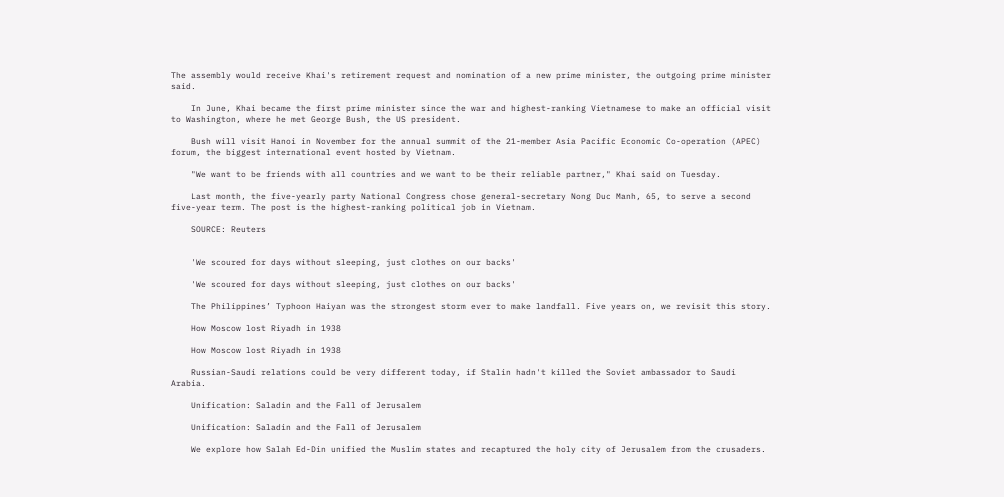The assembly would receive Khai's retirement request and nomination of a new prime minister, the outgoing prime minister said.

    In June, Khai became the first prime minister since the war and highest-ranking Vietnamese to make an official visit to Washington, where he met George Bush, the US president.

    Bush will visit Hanoi in November for the annual summit of the 21-member Asia Pacific Economic Co-operation (APEC) forum, the biggest international event hosted by Vietnam.

    "We want to be friends with all countries and we want to be their reliable partner," Khai said on Tuesday.

    Last month, the five-yearly party National Congress chose general-secretary Nong Duc Manh, 65, to serve a second five-year term. The post is the highest-ranking political job in Vietnam.

    SOURCE: Reuters


    'We scoured for days without sleeping, just clothes on our backs'

    'We scoured for days without sleeping, just clothes on our backs'

    The Philippines’ Typhoon Haiyan was the strongest storm ever to make landfall. Five years on, we revisit this story.

    How Moscow lost Riyadh in 1938

    How Moscow lost Riyadh in 1938

    Russian-Saudi relations could be very different today, if Stalin hadn't killed the Soviet ambassador to Saudi Arabia.

    Unification: Saladin and the Fall of Jerusalem

    Unification: Saladin and the Fall of Jerusalem

    We explore how Salah Ed-Din unified the Muslim states and recaptured the holy city of Jerusalem from the crusaders.